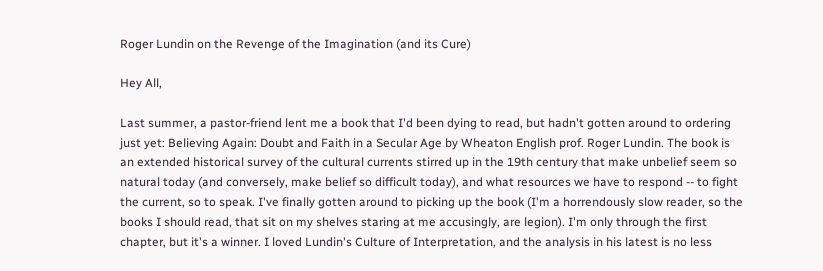Roger Lundin on the Revenge of the Imagination (and its Cure)

Hey All,

Last summer, a pastor-friend lent me a book that I'd been dying to read, but hadn't gotten around to ordering just yet: Believing Again: Doubt and Faith in a Secular Age by Wheaton English prof. Roger Lundin. The book is an extended historical survey of the cultural currents stirred up in the 19th century that make unbelief seem so natural today (and conversely, make belief so difficult today), and what resources we have to respond -- to fight the current, so to speak. I've finally gotten around to picking up the book (I'm a horrendously slow reader, so the books I should read, that sit on my shelves staring at me accusingly, are legion). I'm only through the first chapter, but it's a winner. I loved Lundin's Culture of Interpretation, and the analysis in his latest is no less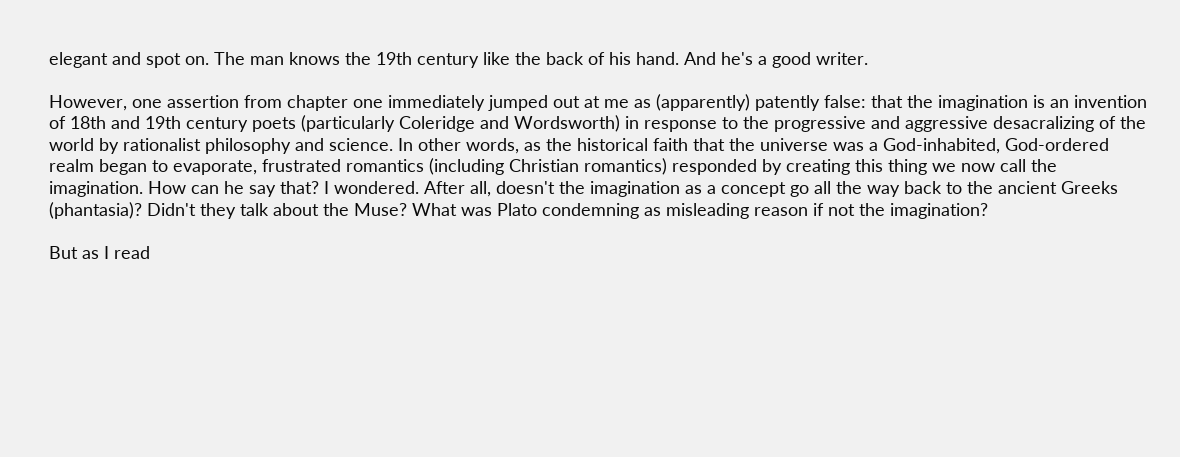elegant and spot on. The man knows the 19th century like the back of his hand. And he's a good writer.

However, one assertion from chapter one immediately jumped out at me as (apparently) patently false: that the imagination is an invention of 18th and 19th century poets (particularly Coleridge and Wordsworth) in response to the progressive and aggressive desacralizing of the world by rationalist philosophy and science. In other words, as the historical faith that the universe was a God-inhabited, God-ordered realm began to evaporate, frustrated romantics (including Christian romantics) responded by creating this thing we now call the imagination. How can he say that? I wondered. After all, doesn't the imagination as a concept go all the way back to the ancient Greeks (phantasia)? Didn't they talk about the Muse? What was Plato condemning as misleading reason if not the imagination?

But as I read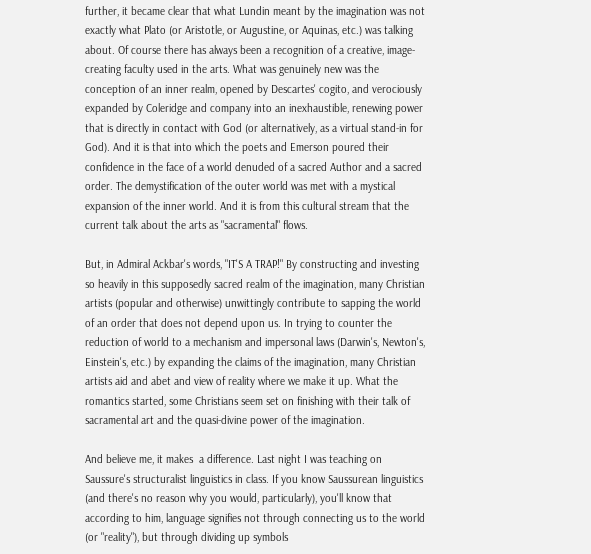further, it became clear that what Lundin meant by the imagination was not exactly what Plato (or Aristotle, or Augustine, or Aquinas, etc.) was talking about. Of course there has always been a recognition of a creative, image-creating faculty used in the arts. What was genuinely new was the conception of an inner realm, opened by Descartes' cogito, and verociously expanded by Coleridge and company into an inexhaustible, renewing power that is directly in contact with God (or alternatively, as a virtual stand-in for God). And it is that into which the poets and Emerson poured their confidence in the face of a world denuded of a sacred Author and a sacred order. The demystification of the outer world was met with a mystical expansion of the inner world. And it is from this cultural stream that the current talk about the arts as "sacramental" flows.

But, in Admiral Ackbar's words, "IT'S A TRAP!" By constructing and investing so heavily in this supposedly sacred realm of the imagination, many Christian artists (popular and otherwise) unwittingly contribute to sapping the world of an order that does not depend upon us. In trying to counter the reduction of world to a mechanism and impersonal laws (Darwin's, Newton's, Einstein's, etc.) by expanding the claims of the imagination, many Christian artists aid and abet and view of reality where we make it up. What the romantics started, some Christians seem set on finishing with their talk of sacramental art and the quasi-divine power of the imagination.

And believe me, it makes  a difference. Last night I was teaching on Saussure's structuralist linguistics in class. If you know Saussurean linguistics (and there's no reason why you would, particularly), you'll know that according to him, language signifies not through connecting us to the world (or "reality"), but through dividing up symbols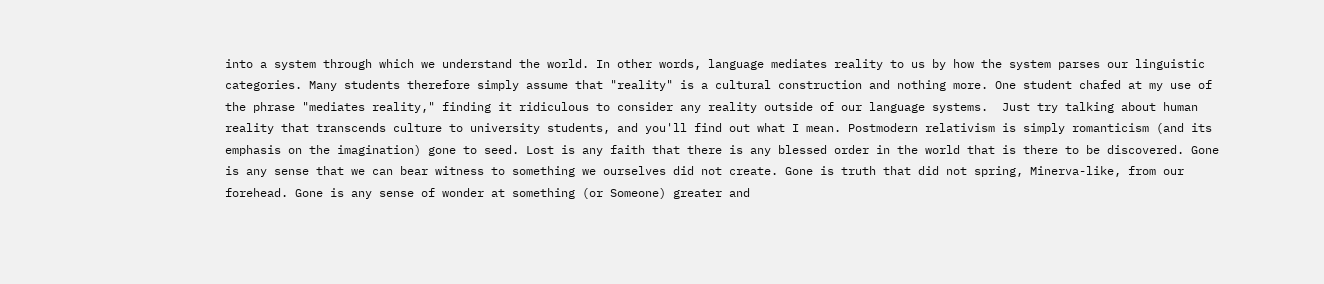into a system through which we understand the world. In other words, language mediates reality to us by how the system parses our linguistic categories. Many students therefore simply assume that "reality" is a cultural construction and nothing more. One student chafed at my use of the phrase "mediates reality," finding it ridiculous to consider any reality outside of our language systems.  Just try talking about human reality that transcends culture to university students, and you'll find out what I mean. Postmodern relativism is simply romanticism (and its emphasis on the imagination) gone to seed. Lost is any faith that there is any blessed order in the world that is there to be discovered. Gone is any sense that we can bear witness to something we ourselves did not create. Gone is truth that did not spring, Minerva-like, from our forehead. Gone is any sense of wonder at something (or Someone) greater and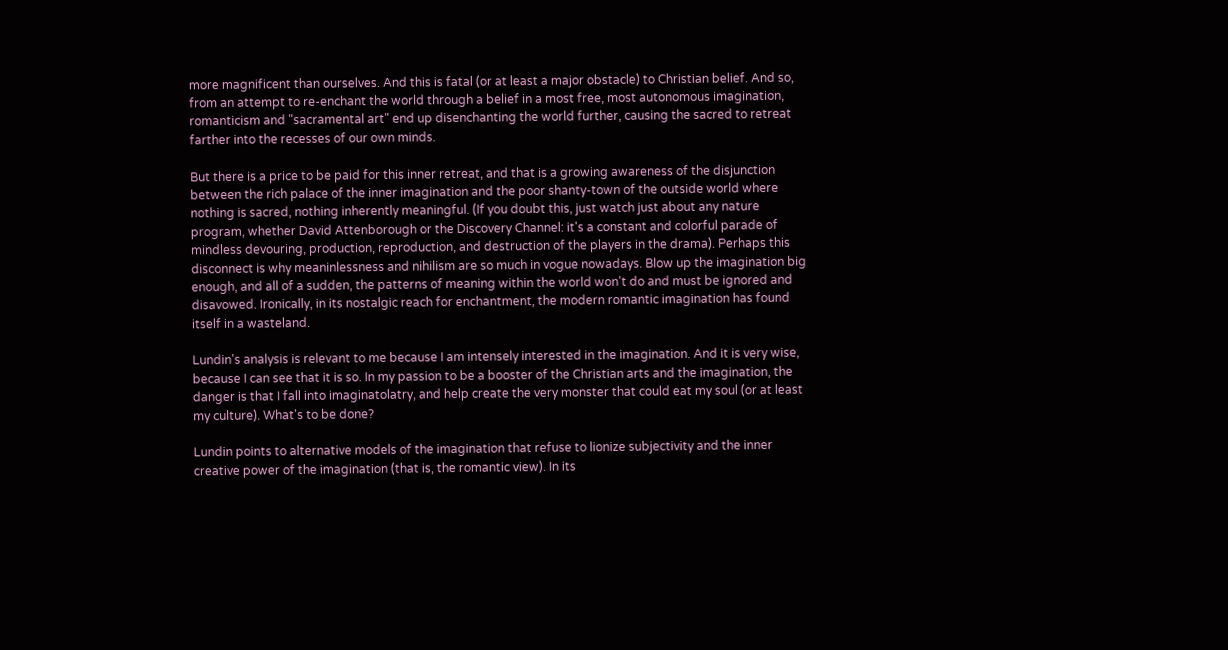more magnificent than ourselves. And this is fatal (or at least a major obstacle) to Christian belief. And so, from an attempt to re-enchant the world through a belief in a most free, most autonomous imagination, romanticism and "sacramental art" end up disenchanting the world further, causing the sacred to retreat farther into the recesses of our own minds.

But there is a price to be paid for this inner retreat, and that is a growing awareness of the disjunction between the rich palace of the inner imagination and the poor shanty-town of the outside world where nothing is sacred, nothing inherently meaningful. (If you doubt this, just watch just about any nature program, whether David Attenborough or the Discovery Channel: it's a constant and colorful parade of mindless devouring, production, reproduction, and destruction of the players in the drama). Perhaps this disconnect is why meaninlessness and nihilism are so much in vogue nowadays. Blow up the imagination big enough, and all of a sudden, the patterns of meaning within the world won't do and must be ignored and disavowed. Ironically, in its nostalgic reach for enchantment, the modern romantic imagination has found itself in a wasteland.

Lundin's analysis is relevant to me because I am intensely interested in the imagination. And it is very wise, because I can see that it is so. In my passion to be a booster of the Christian arts and the imagination, the danger is that I fall into imaginatolatry, and help create the very monster that could eat my soul (or at least my culture). What's to be done?

Lundin points to alternative models of the imagination that refuse to lionize subjectivity and the inner creative power of the imagination (that is, the romantic view). In its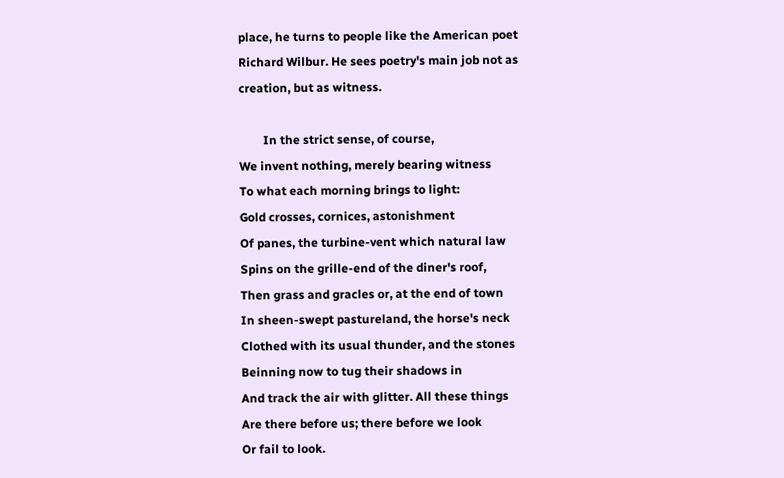place, he turns to people like the American poet Richard Wilbur. He sees poetry's main job not as creation, but as witness.

        In the strict sense, of course,
We invent nothing, merely bearing witness
To what each morning brings to light:
Gold crosses, cornices, astonishment
Of panes, the turbine-vent which natural law
Spins on the grille-end of the diner's roof,
Then grass and gracles or, at the end of town
In sheen-swept pastureland, the horse's neck
Clothed with its usual thunder, and the stones
Beinning now to tug their shadows in
And track the air with glitter. All these things
Are there before us; there before we look
Or fail to look.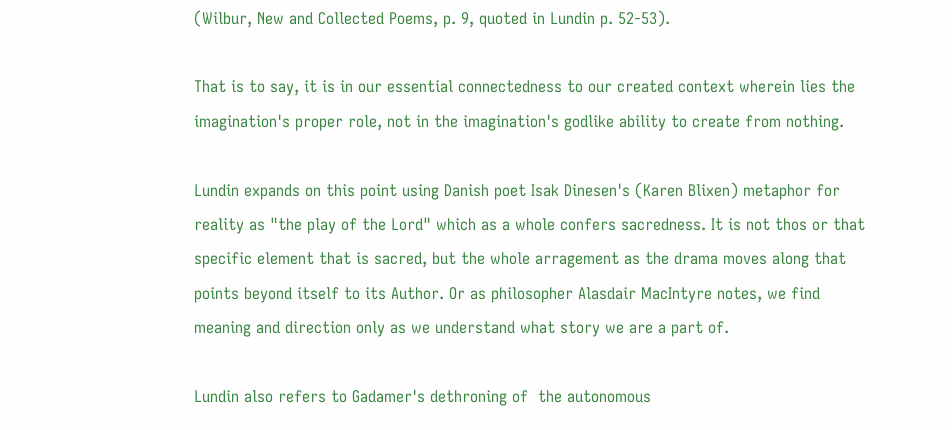(Wilbur, New and Collected Poems, p. 9, quoted in Lundin p. 52-53).

That is to say, it is in our essential connectedness to our created context wherein lies the imagination's proper role, not in the imagination's godlike ability to create from nothing.

Lundin expands on this point using Danish poet Isak Dinesen's (Karen Blixen) metaphor for reality as "the play of the Lord" which as a whole confers sacredness. It is not thos or that specific element that is sacred, but the whole arragement as the drama moves along that points beyond itself to its Author. Or as philosopher Alasdair MacIntyre notes, we find meaning and direction only as we understand what story we are a part of.

Lundin also refers to Gadamer's dethroning of  the autonomous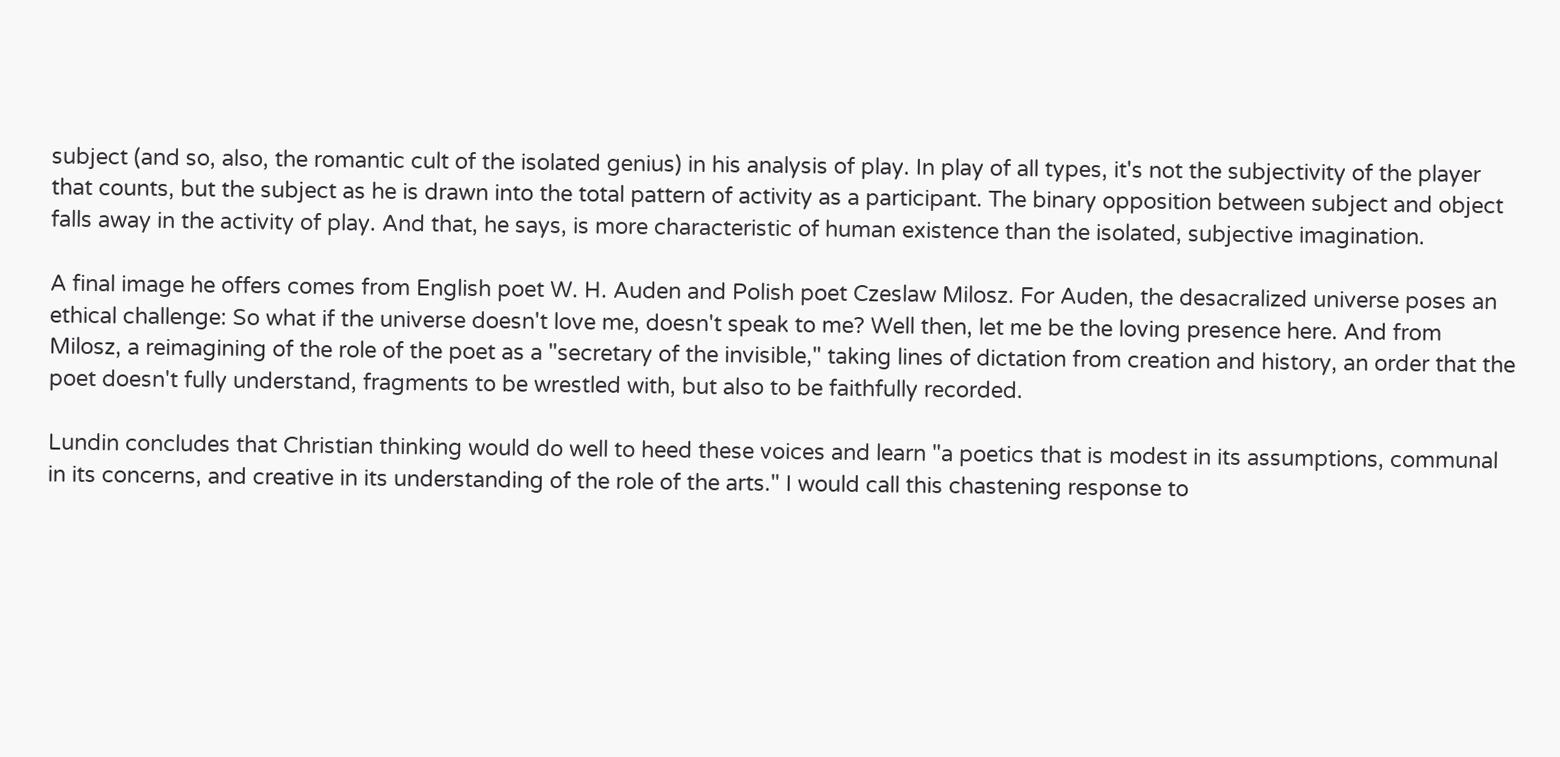subject (and so, also, the romantic cult of the isolated genius) in his analysis of play. In play of all types, it's not the subjectivity of the player that counts, but the subject as he is drawn into the total pattern of activity as a participant. The binary opposition between subject and object falls away in the activity of play. And that, he says, is more characteristic of human existence than the isolated, subjective imagination.

A final image he offers comes from English poet W. H. Auden and Polish poet Czeslaw Milosz. For Auden, the desacralized universe poses an ethical challenge: So what if the universe doesn't love me, doesn't speak to me? Well then, let me be the loving presence here. And from Milosz, a reimagining of the role of the poet as a "secretary of the invisible," taking lines of dictation from creation and history, an order that the poet doesn't fully understand, fragments to be wrestled with, but also to be faithfully recorded.

Lundin concludes that Christian thinking would do well to heed these voices and learn "a poetics that is modest in its assumptions, communal in its concerns, and creative in its understanding of the role of the arts." I would call this chastening response to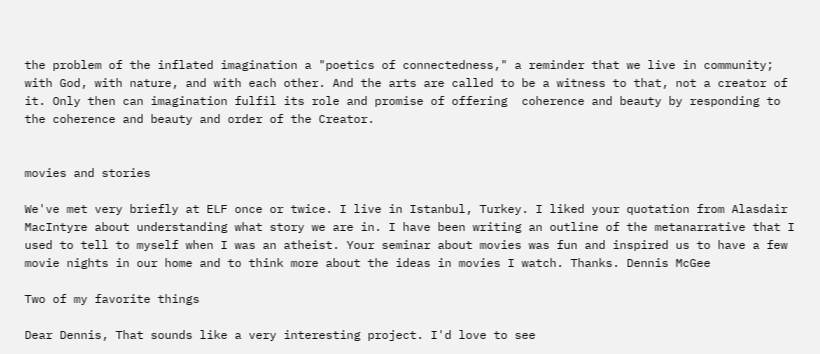the problem of the inflated imagination a "poetics of connectedness," a reminder that we live in community; with God, with nature, and with each other. And the arts are called to be a witness to that, not a creator of it. Only then can imagination fulfil its role and promise of offering  coherence and beauty by responding to the coherence and beauty and order of the Creator.


movies and stories

We've met very briefly at ELF once or twice. I live in Istanbul, Turkey. I liked your quotation from Alasdair MacIntyre about understanding what story we are in. I have been writing an outline of the metanarrative that I used to tell to myself when I was an atheist. Your seminar about movies was fun and inspired us to have a few movie nights in our home and to think more about the ideas in movies I watch. Thanks. Dennis McGee

Two of my favorite things

Dear Dennis, That sounds like a very interesting project. I'd love to see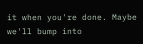it when you're done. Maybe we'll bump into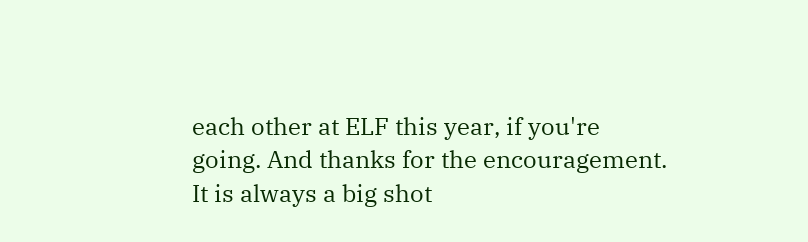each other at ELF this year, if you're going. And thanks for the encouragement. It is always a big shot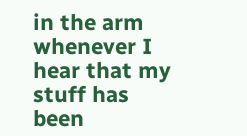in the arm whenever I hear that my stuff has been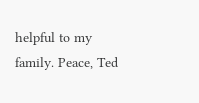helpful to my family. Peace, Ted